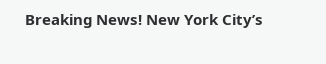Breaking News! New York City’s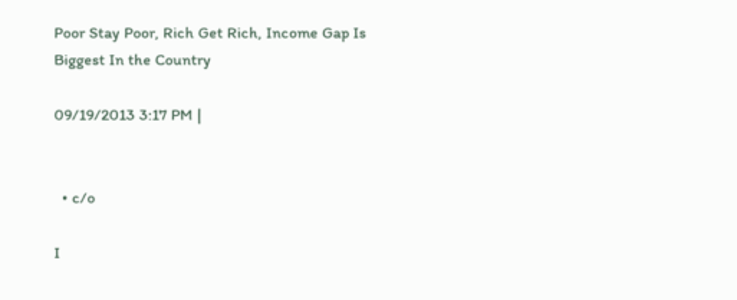Poor Stay Poor, Rich Get Rich, Income Gap Is Biggest In the Country

09/19/2013 3:17 PM |


  • c/o

I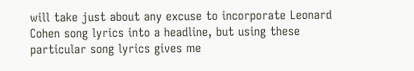will take just about any excuse to incorporate Leonard Cohen song lyrics into a headline, but using these particular song lyrics gives me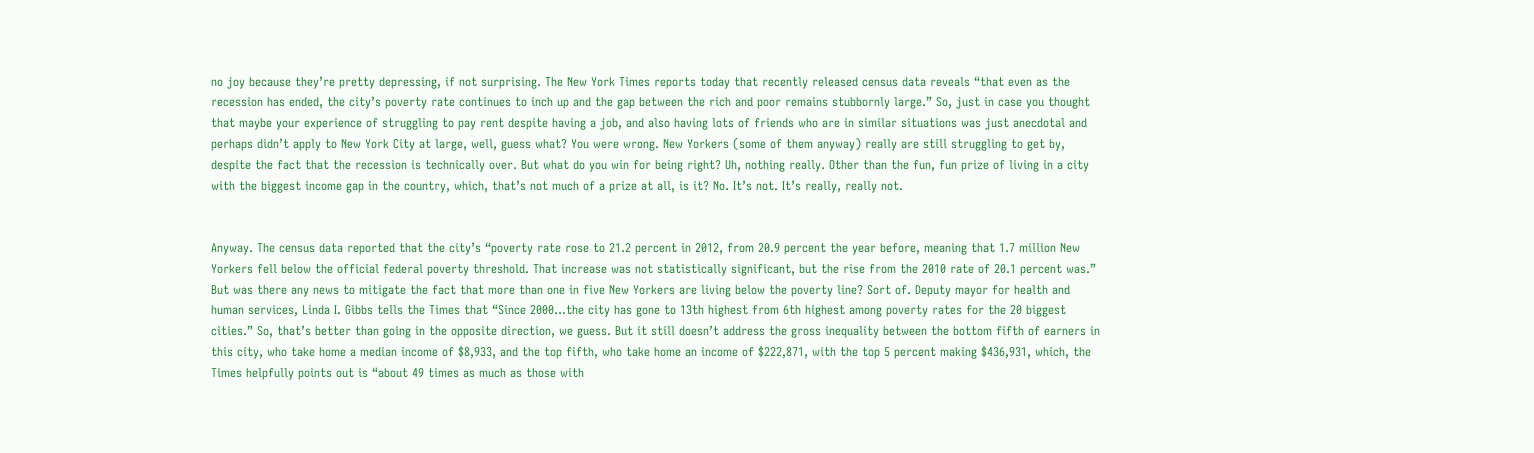no joy because they’re pretty depressing, if not surprising. The New York Times reports today that recently released census data reveals “that even as the recession has ended, the city’s poverty rate continues to inch up and the gap between the rich and poor remains stubbornly large.” So, just in case you thought that maybe your experience of struggling to pay rent despite having a job, and also having lots of friends who are in similar situations was just anecdotal and perhaps didn’t apply to New York City at large, well, guess what? You were wrong. New Yorkers (some of them anyway) really are still struggling to get by, despite the fact that the recession is technically over. But what do you win for being right? Uh, nothing really. Other than the fun, fun prize of living in a city with the biggest income gap in the country, which, that’s not much of a prize at all, is it? No. It’s not. It’s really, really not.


Anyway. The census data reported that the city’s “poverty rate rose to 21.2 percent in 2012, from 20.9 percent the year before, meaning that 1.7 million New Yorkers fell below the official federal poverty threshold. That increase was not statistically significant, but the rise from the 2010 rate of 20.1 percent was.” But was there any news to mitigate the fact that more than one in five New Yorkers are living below the poverty line? Sort of. Deputy mayor for health and human services, Linda I. Gibbs tells the Times that “Since 2000…the city has gone to 13th highest from 6th highest among poverty rates for the 20 biggest cities.” So, that’s better than going in the opposite direction, we guess. But it still doesn’t address the gross inequality between the bottom fifth of earners in this city, who take home a median income of $8,933, and the top fifth, who take home an income of $222,871, with the top 5 percent making $436,931, which, the Times helpfully points out is “about 49 times as much as those with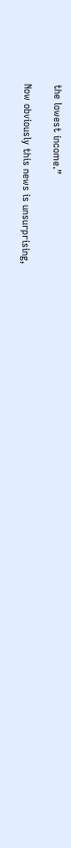the lowest income.”

Now obviously this news is unsurprising,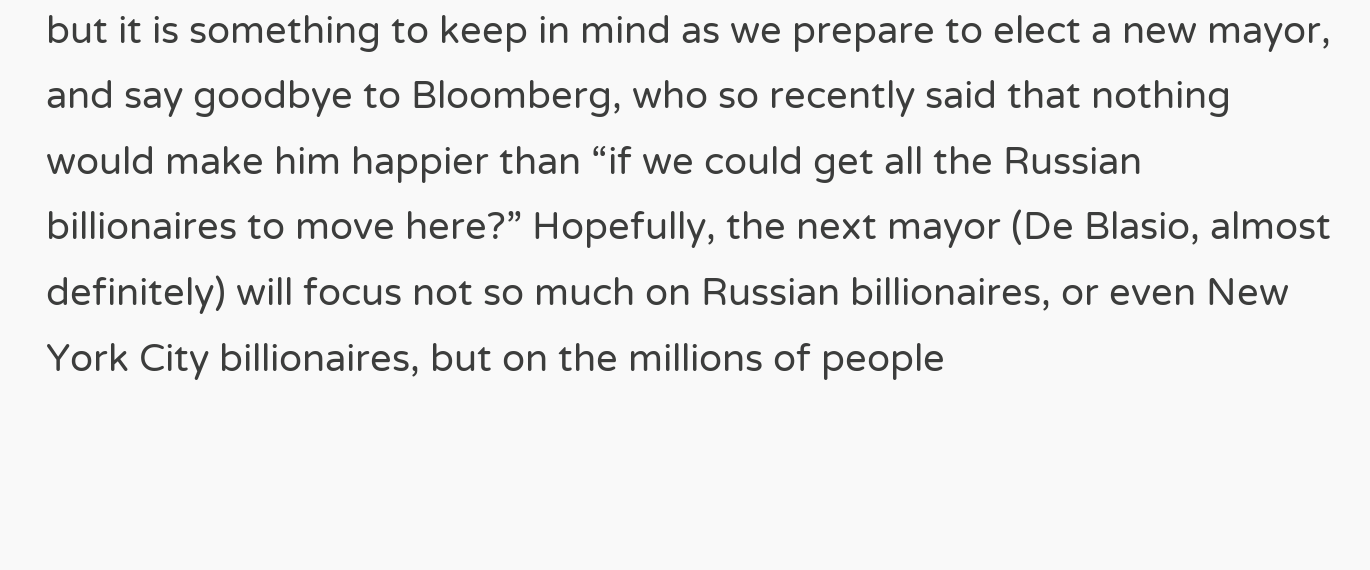but it is something to keep in mind as we prepare to elect a new mayor, and say goodbye to Bloomberg, who so recently said that nothing would make him happier than “if we could get all the Russian billionaires to move here?” Hopefully, the next mayor (De Blasio, almost definitely) will focus not so much on Russian billionaires, or even New York City billionaires, but on the millions of people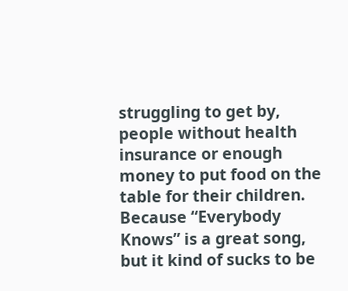struggling to get by, people without health insurance or enough money to put food on the table for their children. Because “Everybody Knows” is a great song, but it kind of sucks to be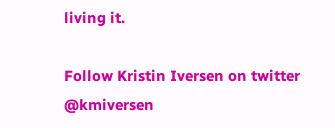living it.

Follow Kristin Iversen on twitter @kmiversen